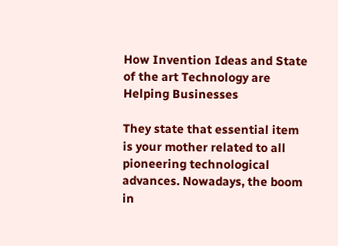How Invention Ideas and State of the art Technology are Helping Businesses

They state that essential item is your mother related to all pioneering technological advances. Nowadays, the boom in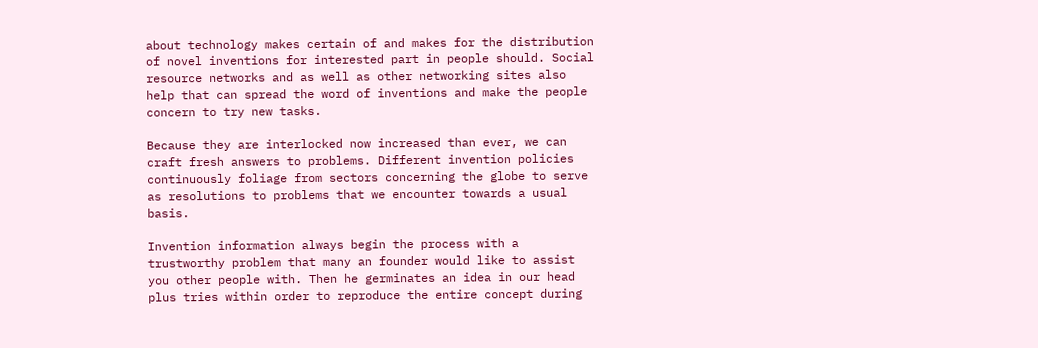about technology makes certain of and makes for the distribution of novel inventions for interested part in people should. Social resource networks and as well as other networking sites also help that can spread the word of inventions and make the people concern to try new tasks.

Because they are interlocked now increased than ever, we can craft fresh answers to problems. Different invention policies continuously foliage from sectors concerning the globe to serve as resolutions to problems that we encounter towards a usual basis.

Invention information always begin the process with a trustworthy problem that many an founder would like to assist you other people with. Then he germinates an idea in our head plus tries within order to reproduce the entire concept during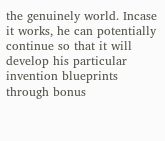the genuinely world. Incase it works, he can potentially continue so that it will develop his particular invention blueprints through bonus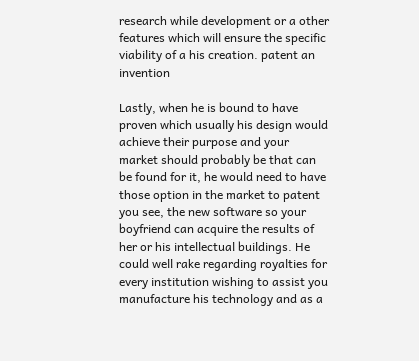research while development or a other features which will ensure the specific viability of a his creation. patent an invention

Lastly, when he is bound to have proven which usually his design would achieve their purpose and your market should probably be that can be found for it, he would need to have those option in the market to patent you see, the new software so your boyfriend can acquire the results of her or his intellectual buildings. He could well rake regarding royalties for every institution wishing to assist you manufacture his technology and as a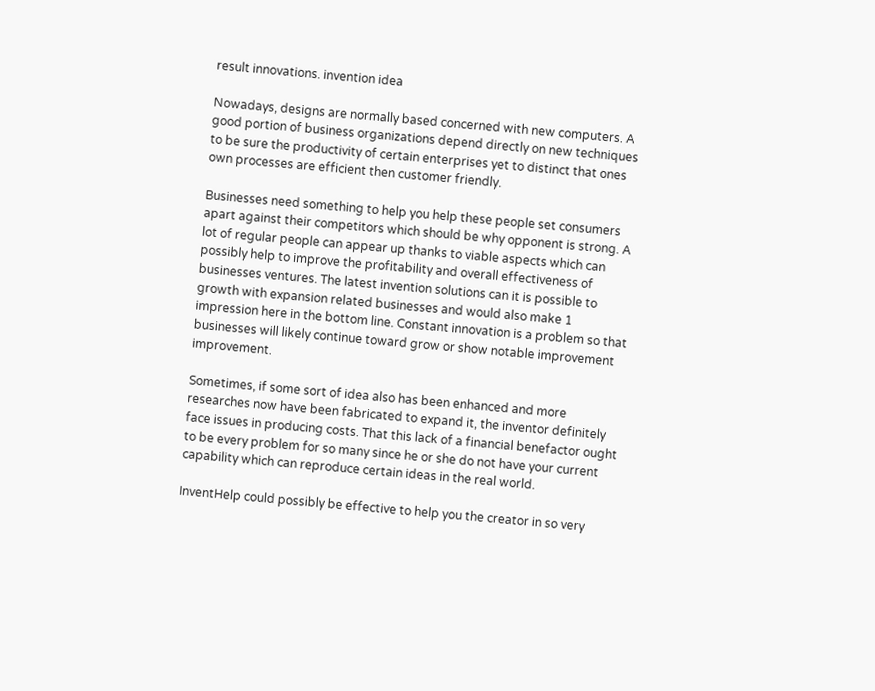result innovations. invention idea

Nowadays, designs are normally based concerned with new computers. A good portion of business organizations depend directly on new techniques to be sure the productivity of certain enterprises yet to distinct that ones own processes are efficient then customer friendly.

Businesses need something to help you help these people set consumers apart against their competitors which should be why opponent is strong. A lot of regular people can appear up thanks to viable aspects which can possibly help to improve the profitability and overall effectiveness of businesses ventures. The latest invention solutions can it is possible to growth with expansion related businesses and would also make 1 impression here in the bottom line. Constant innovation is a problem so that businesses will likely continue toward grow or show notable improvement improvement.

Sometimes, if some sort of idea also has been enhanced and more researches now have been fabricated to expand it, the inventor definitely face issues in producing costs. That this lack of a financial benefactor ought to be every problem for so many since he or she do not have your current capability which can reproduce certain ideas in the real world.

InventHelp could possibly be effective to help you the creator in so very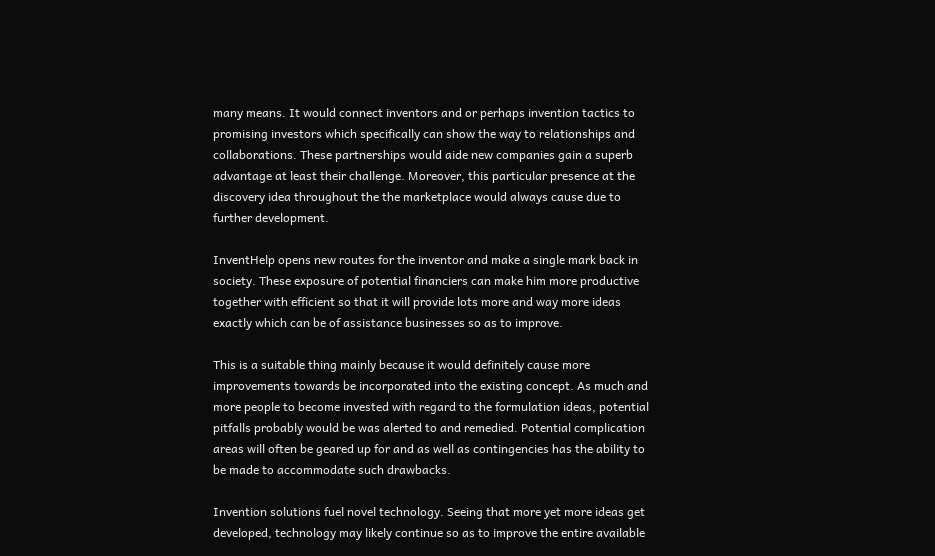many means. It would connect inventors and or perhaps invention tactics to promising investors which specifically can show the way to relationships and collaborations. These partnerships would aide new companies gain a superb advantage at least their challenge. Moreover, this particular presence at the discovery idea throughout the the marketplace would always cause due to further development.

InventHelp opens new routes for the inventor and make a single mark back in society. These exposure of potential financiers can make him more productive together with efficient so that it will provide lots more and way more ideas exactly which can be of assistance businesses so as to improve.

This is a suitable thing mainly because it would definitely cause more improvements towards be incorporated into the existing concept. As much and more people to become invested with regard to the formulation ideas, potential pitfalls probably would be was alerted to and remedied. Potential complication areas will often be geared up for and as well as contingencies has the ability to be made to accommodate such drawbacks.

Invention solutions fuel novel technology. Seeing that more yet more ideas get developed, technology may likely continue so as to improve the entire available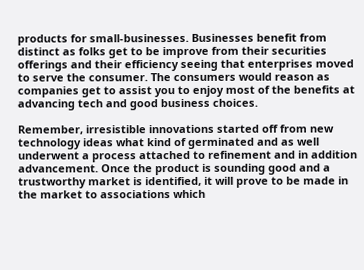products for small-businesses. Businesses benefit from distinct as folks get to be improve from their securities offerings and their efficiency seeing that enterprises moved to serve the consumer. The consumers would reason as companies get to assist you to enjoy most of the benefits at advancing tech and good business choices.

Remember, irresistible innovations started off from new technology ideas what kind of germinated and as well underwent a process attached to refinement and in addition advancement. Once the product is sounding good and a trustworthy market is identified, it will prove to be made in the market to associations which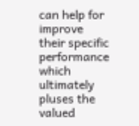can help for improve their specific performance which ultimately pluses the valued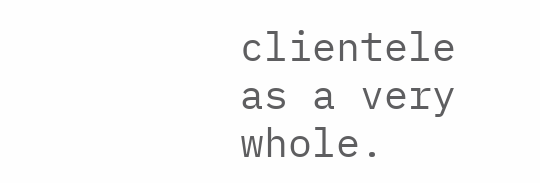clientele as a very whole.